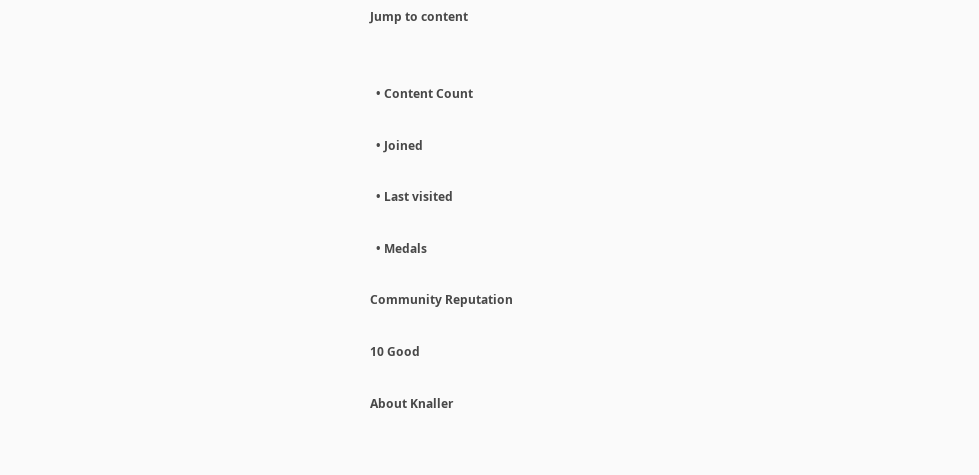Jump to content


  • Content Count

  • Joined

  • Last visited

  • Medals

Community Reputation

10 Good

About Knaller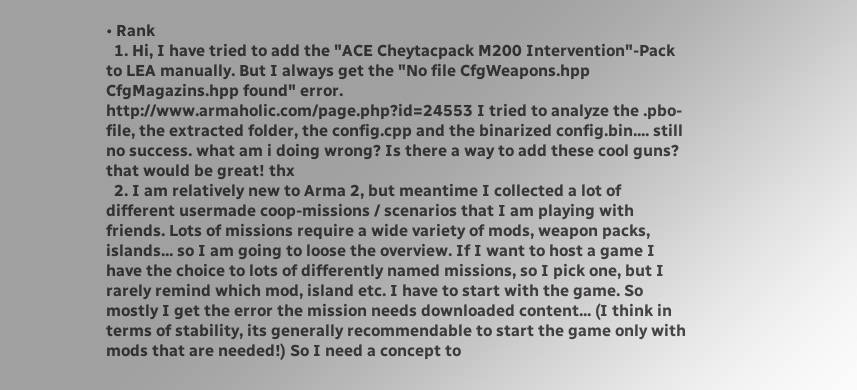• Rank
  1. Hi, I have tried to add the "ACE Cheytacpack M200 Intervention"-Pack to LEA manually. But I always get the "No file CfgWeapons.hpp CfgMagazins.hpp found" error. http://www.armaholic.com/page.php?id=24553 I tried to analyze the .pbo-file, the extracted folder, the config.cpp and the binarized config.bin.... still no success. what am i doing wrong? Is there a way to add these cool guns? that would be great! thx
  2. I am relatively new to Arma 2, but meantime I collected a lot of different usermade coop-missions / scenarios that I am playing with friends. Lots of missions require a wide variety of mods, weapon packs, islands... so I am going to loose the overview. If I want to host a game I have the choice to lots of differently named missions, so I pick one, but I rarely remind which mod, island etc. I have to start with the game. So mostly I get the error the mission needs downloaded content... (I think in terms of stability, its generally recommendable to start the game only with mods that are needed!) So I need a concept to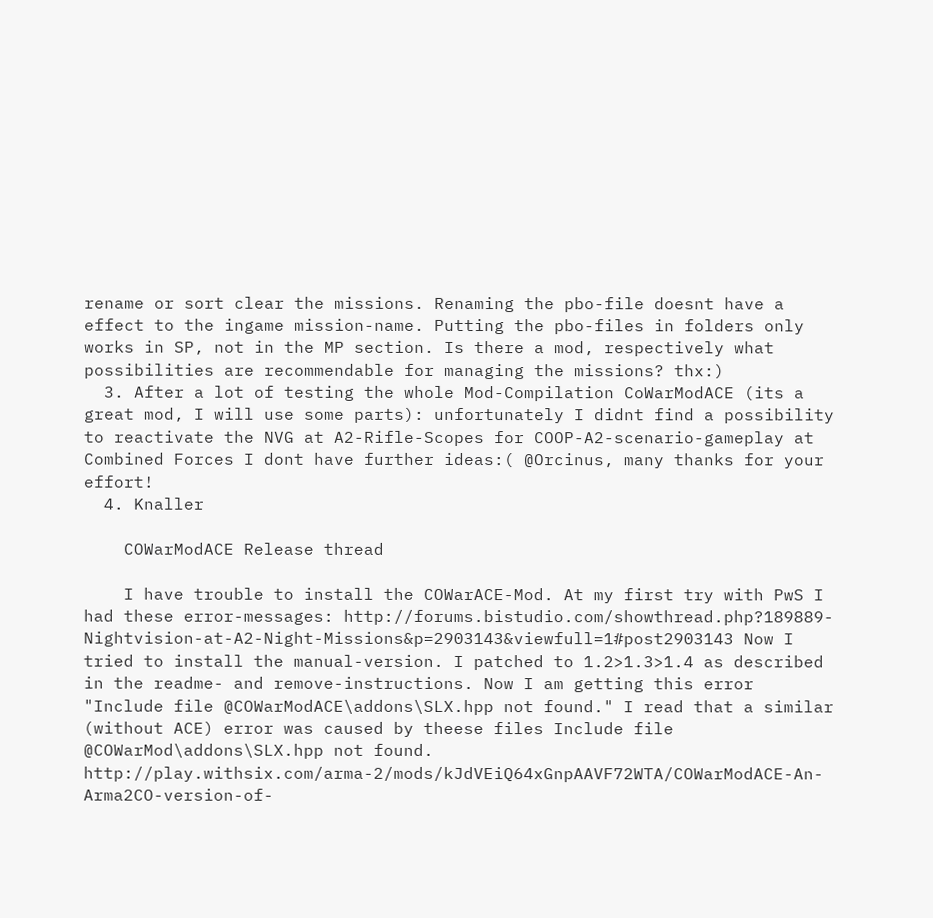rename or sort clear the missions. Renaming the pbo-file doesnt have a effect to the ingame mission-name. Putting the pbo-files in folders only works in SP, not in the MP section. Is there a mod, respectively what possibilities are recommendable for managing the missions? thx:)
  3. After a lot of testing the whole Mod-Compilation CoWarModACE (its a great mod, I will use some parts): unfortunately I didnt find a possibility to reactivate the NVG at A2-Rifle-Scopes for COOP-A2-scenario-gameplay at Combined Forces I dont have further ideas:( @Orcinus, many thanks for your effort!
  4. Knaller

    COWarModACE Release thread

    I have trouble to install the COWarACE-Mod. At my first try with PwS I had these error-messages: http://forums.bistudio.com/showthread.php?189889-Nightvision-at-A2-Night-Missions&p=2903143&viewfull=1#post2903143 Now I tried to install the manual-version. I patched to 1.2>1.3>1.4 as described in the readme- and remove-instructions. Now I am getting this error "Include file @COWarModACE\addons\SLX.hpp not found." I read that a similar (without ACE) error was caused by theese files Include file @COWarMod\addons\SLX.hpp not found. http://play.withsix.com/arma-2/mods/kJdVEiQ64xGnpAAVF72WTA/COWarModACE-An-Arma2CO-version-of-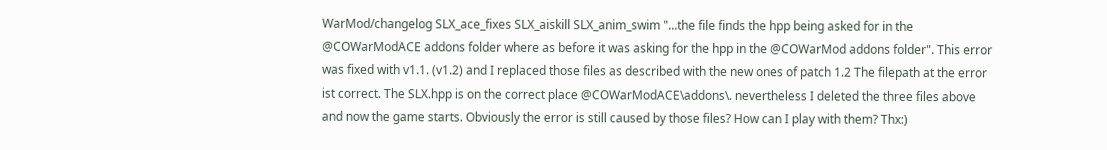WarMod/changelog SLX_ace_fixes SLX_aiskill SLX_anim_swim "...the file finds the hpp being asked for in the @COWarModACE addons folder where as before it was asking for the hpp in the @COWarMod addons folder". This error was fixed with v1.1. (v1.2) and I replaced those files as described with the new ones of patch 1.2 The filepath at the error ist correct. The SLX.hpp is on the correct place @COWarModACE\addons\. nevertheless I deleted the three files above and now the game starts. Obviously the error is still caused by those files? How can I play with them? Thx:)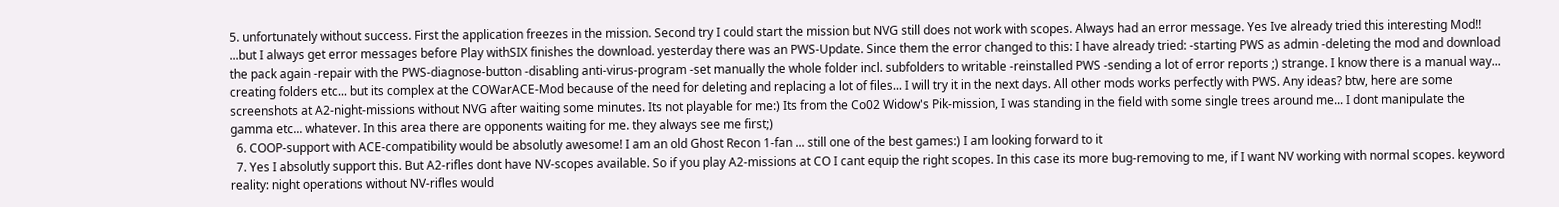5. unfortunately without success. First the application freezes in the mission. Second try I could start the mission but NVG still does not work with scopes. Always had an error message. Yes Ive already tried this interesting Mod!! ...but I always get error messages before Play withSIX finishes the download. yesterday there was an PWS-Update. Since them the error changed to this: I have already tried: -starting PWS as admin -deleting the mod and download the pack again -repair with the PWS-diagnose-button -disabling anti-virus-program -set manually the whole folder incl. subfolders to writable -reinstalled PWS -sending a lot of error reports ;) strange. I know there is a manual way... creating folders etc... but its complex at the COWarACE-Mod because of the need for deleting and replacing a lot of files... I will try it in the next days. All other mods works perfectly with PWS. Any ideas? btw, here are some screenshots at A2-night-missions without NVG after waiting some minutes. Its not playable for me:) Its from the Co02 Widow's Pik-mission, I was standing in the field with some single trees around me... I dont manipulate the gamma etc... whatever. In this area there are opponents waiting for me. they always see me first;)
  6. COOP-support with ACE-compatibility would be absolutly awesome! I am an old Ghost Recon 1-fan ... still one of the best games:) I am looking forward to it
  7. Yes I absolutly support this. But A2-rifles dont have NV-scopes available. So if you play A2-missions at CO I cant equip the right scopes. In this case its more bug-removing to me, if I want NV working with normal scopes. keyword reality: night operations without NV-rifles would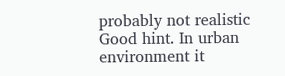probably not realistic Good hint. In urban environment it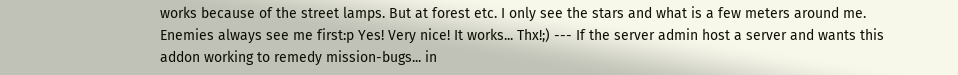works because of the street lamps. But at forest etc. I only see the stars and what is a few meters around me. Enemies always see me first:p Yes! Very nice! It works... Thx!;) --- If the server admin host a server and wants this addon working to remedy mission-bugs... in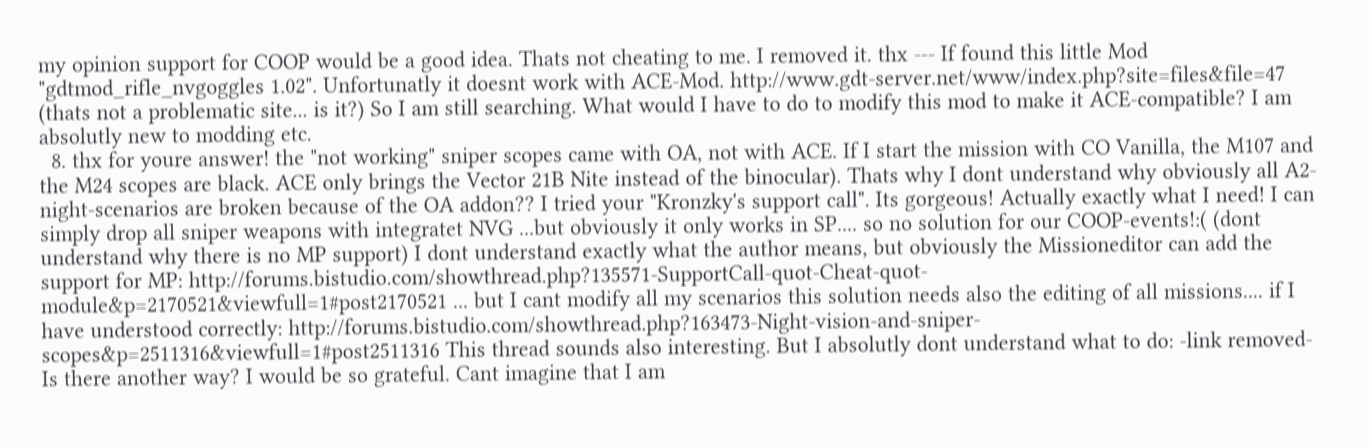my opinion support for COOP would be a good idea. Thats not cheating to me. I removed it. thx --- If found this little Mod "gdtmod_rifle_nvgoggles 1.02". Unfortunatly it doesnt work with ACE-Mod. http://www.gdt-server.net/www/index.php?site=files&file=47 (thats not a problematic site... is it?) So I am still searching. What would I have to do to modify this mod to make it ACE-compatible? I am absolutly new to modding etc.
  8. thx for youre answer! the "not working" sniper scopes came with OA, not with ACE. If I start the mission with CO Vanilla, the M107 and the M24 scopes are black. ACE only brings the Vector 21B Nite instead of the binocular). Thats why I dont understand why obviously all A2-night-scenarios are broken because of the OA addon?? I tried your "Kronzky's support call". Its gorgeous! Actually exactly what I need! I can simply drop all sniper weapons with integratet NVG ...but obviously it only works in SP.... so no solution for our COOP-events!:( (dont understand why there is no MP support) I dont understand exactly what the author means, but obviously the Missioneditor can add the support for MP: http://forums.bistudio.com/showthread.php?135571-SupportCall-quot-Cheat-quot-module&p=2170521&viewfull=1#post2170521 ... but I cant modify all my scenarios this solution needs also the editing of all missions.... if I have understood correctly: http://forums.bistudio.com/showthread.php?163473-Night-vision-and-sniper-scopes&p=2511316&viewfull=1#post2511316 This thread sounds also interesting. But I absolutly dont understand what to do: -link removed- Is there another way? I would be so grateful. Cant imagine that I am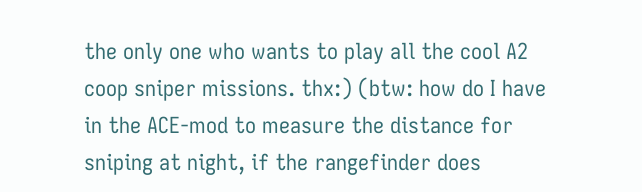the only one who wants to play all the cool A2 coop sniper missions. thx:) (btw: how do I have in the ACE-mod to measure the distance for sniping at night, if the rangefinder does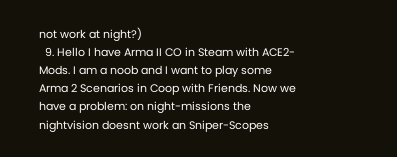not work at night?)
  9. Hello I have Arma II CO in Steam with ACE2-Mods. I am a noob and I want to play some Arma 2 Scenarios in Coop with Friends. Now we have a problem: on night-missions the nightvision doesnt work an Sniper-Scopes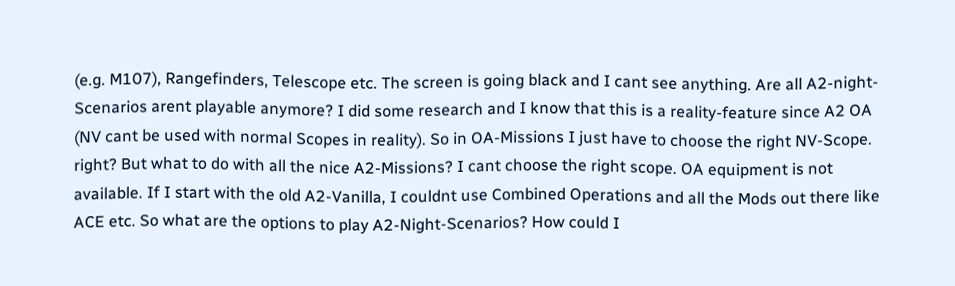(e.g. M107), Rangefinders, Telescope etc. The screen is going black and I cant see anything. Are all A2-night-Scenarios arent playable anymore? I did some research and I know that this is a reality-feature since A2 OA (NV cant be used with normal Scopes in reality). So in OA-Missions I just have to choose the right NV-Scope. right? But what to do with all the nice A2-Missions? I cant choose the right scope. OA equipment is not available. If I start with the old A2-Vanilla, I couldnt use Combined Operations and all the Mods out there like ACE etc. So what are the options to play A2-Night-Scenarios? How could I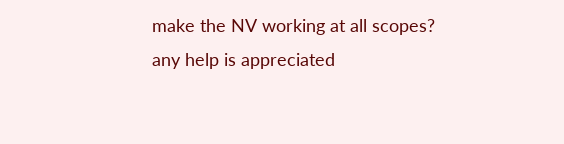make the NV working at all scopes? any help is appreciated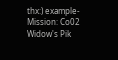thx:) example-Mission: Co02 Widow's Pik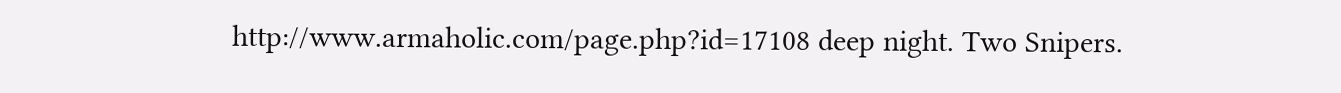http://www.armaholic.com/page.php?id=17108 deep night. Two Snipers.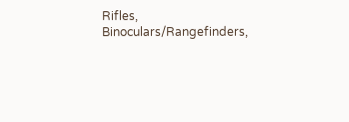Rifles, Binoculars/Rangefinders,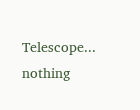Telescope... nothing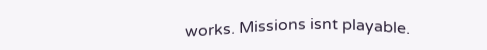works. Missions isnt playable.